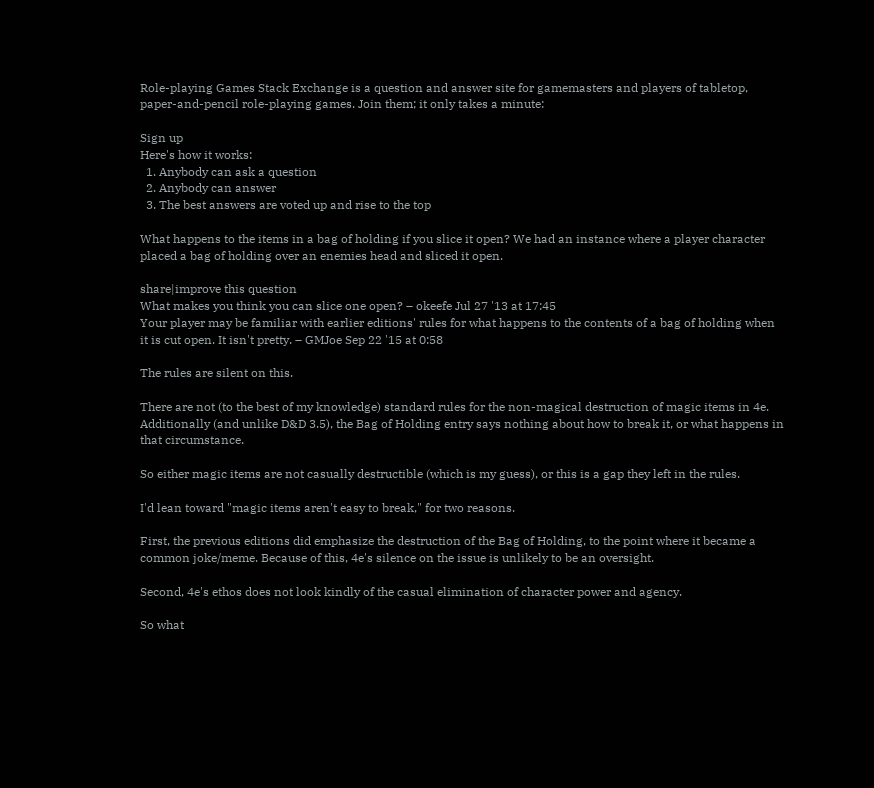Role-playing Games Stack Exchange is a question and answer site for gamemasters and players of tabletop, paper-and-pencil role-playing games. Join them; it only takes a minute:

Sign up
Here's how it works:
  1. Anybody can ask a question
  2. Anybody can answer
  3. The best answers are voted up and rise to the top

What happens to the items in a bag of holding if you slice it open? We had an instance where a player character placed a bag of holding over an enemies head and sliced it open.

share|improve this question
What makes you think you can slice one open? – okeefe Jul 27 '13 at 17:45
Your player may be familiar with earlier editions' rules for what happens to the contents of a bag of holding when it is cut open. It isn't pretty. – GMJoe Sep 22 '15 at 0:58

The rules are silent on this.

There are not (to the best of my knowledge) standard rules for the non-magical destruction of magic items in 4e. Additionally (and unlike D&D 3.5), the Bag of Holding entry says nothing about how to break it, or what happens in that circumstance.

So either magic items are not casually destructible (which is my guess), or this is a gap they left in the rules.

I'd lean toward "magic items aren't easy to break," for two reasons.

First, the previous editions did emphasize the destruction of the Bag of Holding, to the point where it became a common joke/meme. Because of this, 4e's silence on the issue is unlikely to be an oversight.

Second, 4e's ethos does not look kindly of the casual elimination of character power and agency.

So what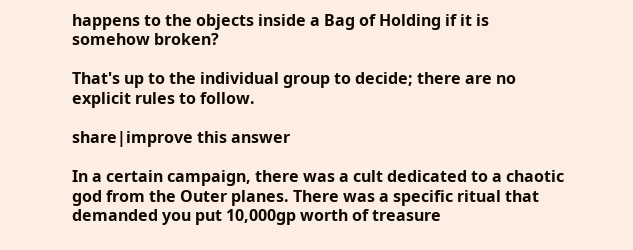happens to the objects inside a Bag of Holding if it is somehow broken?

That's up to the individual group to decide; there are no explicit rules to follow.

share|improve this answer

In a certain campaign, there was a cult dedicated to a chaotic god from the Outer planes. There was a specific ritual that demanded you put 10,000gp worth of treasure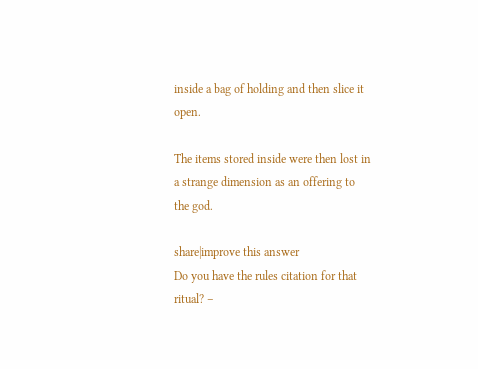inside a bag of holding and then slice it open.

The items stored inside were then lost in a strange dimension as an offering to the god.

share|improve this answer
Do you have the rules citation for that ritual? –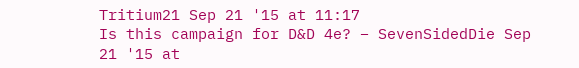Tritium21 Sep 21 '15 at 11:17
Is this campaign for D&D 4e? – SevenSidedDie Sep 21 '15 at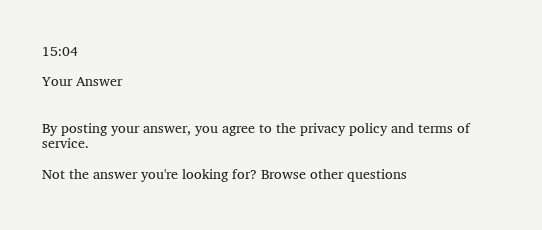15:04

Your Answer


By posting your answer, you agree to the privacy policy and terms of service.

Not the answer you're looking for? Browse other questions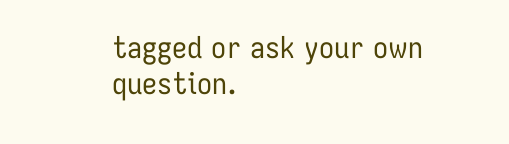tagged or ask your own question.